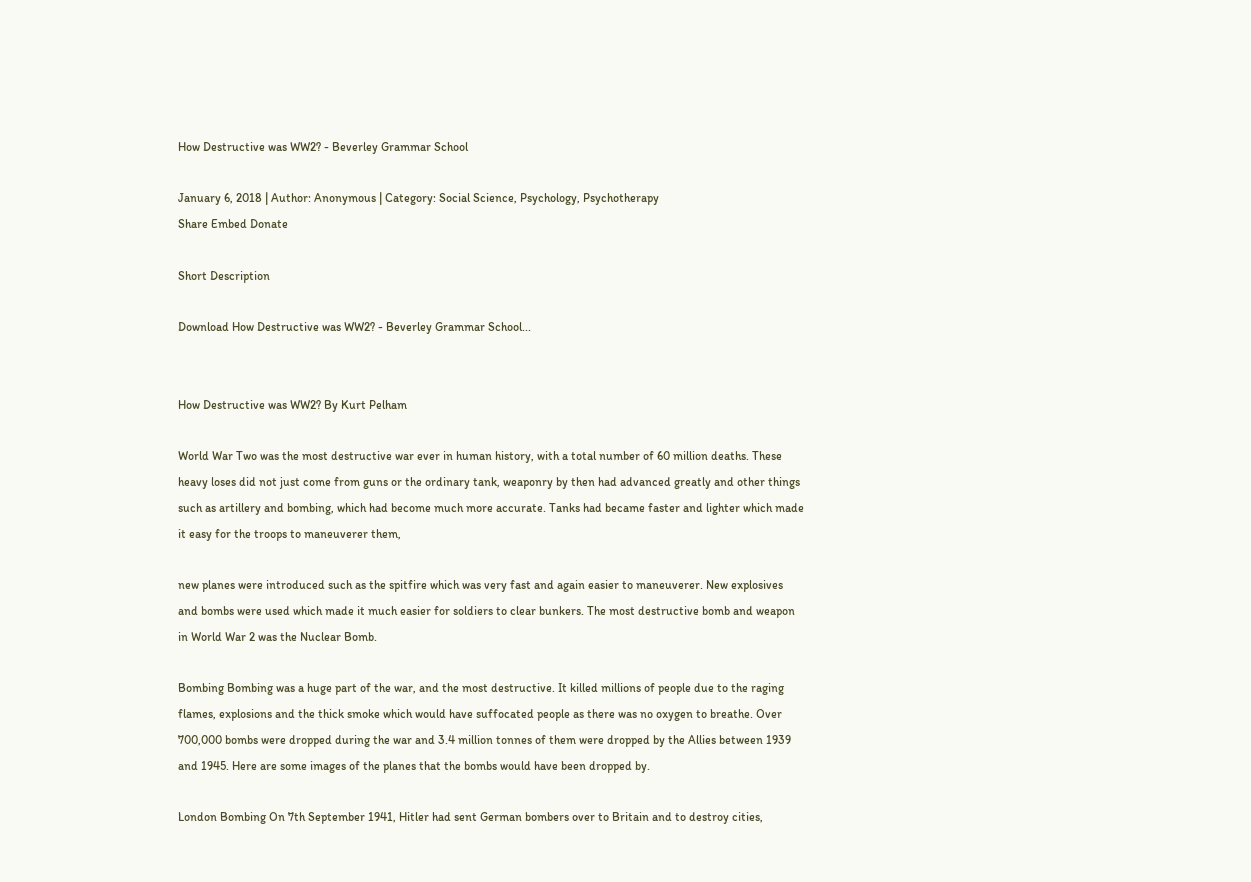How Destructive was WW2? - Beverley Grammar School

January 6, 2018 | Author: Anonymous | Category: Social Science, Psychology, Psychotherapy
Share Embed Donate

Short Description

Download How Destructive was WW2? - Beverley Grammar School...


How Destructive was WW2? By Kurt Pelham

World War Two was the most destructive war ever in human history, with a total number of 60 million deaths. These heavy loses did not just come from guns or the ordinary tank, weaponry by then had advanced greatly and other things such as artillery and bombing, which had become much more accurate. Tanks had became faster and lighter which made it easy for the troops to maneuverer them,

new planes were introduced such as the spitfire which was very fast and again easier to maneuverer. New explosives and bombs were used which made it much easier for soldiers to clear bunkers. The most destructive bomb and weapon in World War 2 was the Nuclear Bomb.

Bombing Bombing was a huge part of the war, and the most destructive. It killed millions of people due to the raging flames, explosions and the thick smoke which would have suffocated people as there was no oxygen to breathe. Over 700,000 bombs were dropped during the war and 3.4 million tonnes of them were dropped by the Allies between 1939 and 1945. Here are some images of the planes that the bombs would have been dropped by.

London Bombing On 7th September 1941, Hitler had sent German bombers over to Britain and to destroy cities,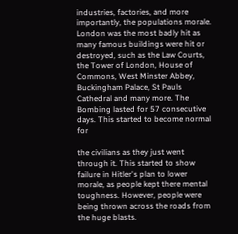industries, factories, and more importantly, the populations morale. London was the most badly hit as many famous buildings were hit or destroyed, such as the Law Courts, the Tower of London, House of Commons, West Minster Abbey, Buckingham Palace, St Pauls Cathedral and many more. The Bombing lasted for 57 consecutive days. This started to become normal for

the civilians as they just went through it. This started to show failure in Hitler's plan to lower morale, as people kept there mental toughness. However, people were being thrown across the roads from the huge blasts.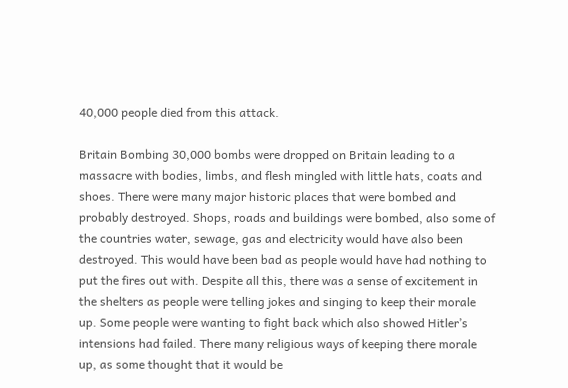40,000 people died from this attack.

Britain Bombing 30,000 bombs were dropped on Britain leading to a massacre with bodies, limbs, and flesh mingled with little hats, coats and shoes. There were many major historic places that were bombed and probably destroyed. Shops, roads and buildings were bombed, also some of the countries water, sewage, gas and electricity would have also been destroyed. This would have been bad as people would have had nothing to put the fires out with. Despite all this, there was a sense of excitement in the shelters as people were telling jokes and singing to keep their morale up. Some people were wanting to fight back which also showed Hitler’s intensions had failed. There many religious ways of keeping there morale up, as some thought that it would be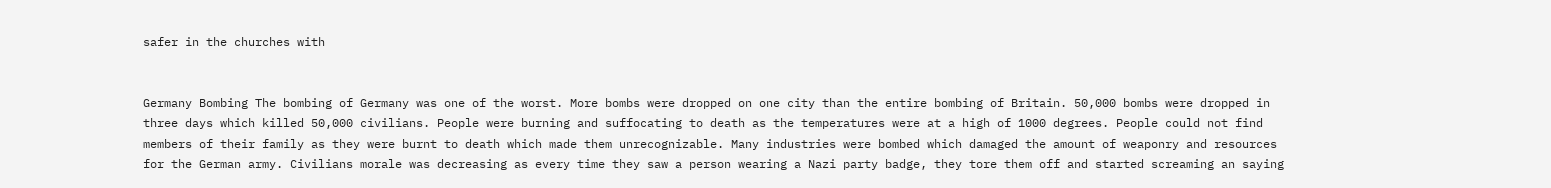safer in the churches with


Germany Bombing The bombing of Germany was one of the worst. More bombs were dropped on one city than the entire bombing of Britain. 50,000 bombs were dropped in three days which killed 50,000 civilians. People were burning and suffocating to death as the temperatures were at a high of 1000 degrees. People could not find members of their family as they were burnt to death which made them unrecognizable. Many industries were bombed which damaged the amount of weaponry and resources for the German army. Civilians morale was decreasing as every time they saw a person wearing a Nazi party badge, they tore them off and started screaming an saying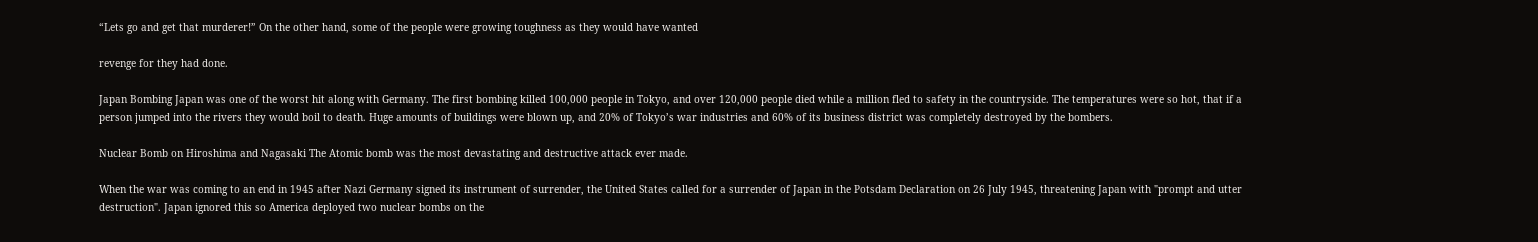“Lets go and get that murderer!” On the other hand, some of the people were growing toughness as they would have wanted

revenge for they had done.

Japan Bombing Japan was one of the worst hit along with Germany. The first bombing killed 100,000 people in Tokyo, and over 120,000 people died while a million fled to safety in the countryside. The temperatures were so hot, that if a person jumped into the rivers they would boil to death. Huge amounts of buildings were blown up, and 20% of Tokyo’s war industries and 60% of its business district was completely destroyed by the bombers.

Nuclear Bomb on Hiroshima and Nagasaki The Atomic bomb was the most devastating and destructive attack ever made.

When the war was coming to an end in 1945 after Nazi Germany signed its instrument of surrender, the United States called for a surrender of Japan in the Potsdam Declaration on 26 July 1945, threatening Japan with "prompt and utter destruction". Japan ignored this so America deployed two nuclear bombs on the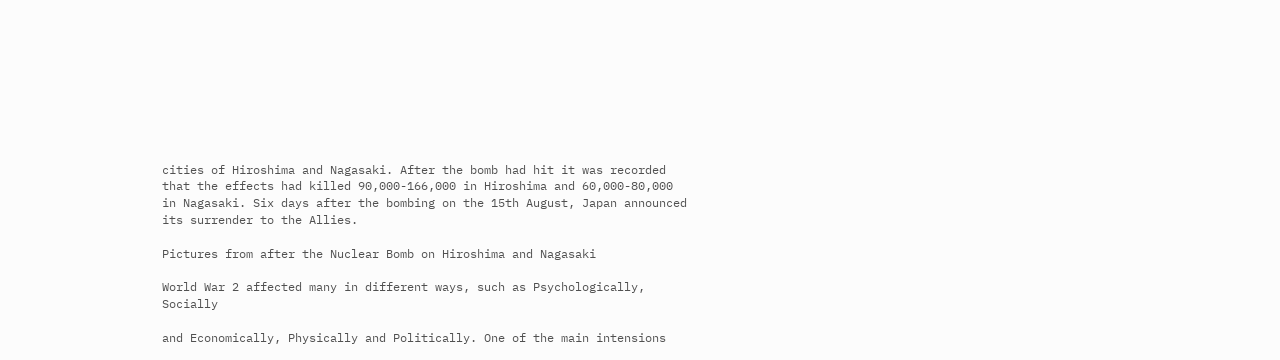cities of Hiroshima and Nagasaki. After the bomb had hit it was recorded that the effects had killed 90,000-166,000 in Hiroshima and 60,000-80,000 in Nagasaki. Six days after the bombing on the 15th August, Japan announced its surrender to the Allies.

Pictures from after the Nuclear Bomb on Hiroshima and Nagasaki

World War 2 affected many in different ways, such as Psychologically, Socially

and Economically, Physically and Politically. One of the main intensions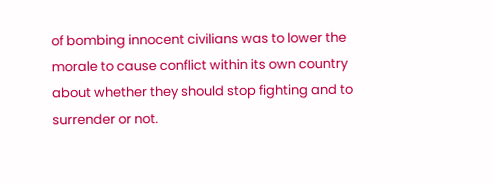of bombing innocent civilians was to lower the morale to cause conflict within its own country about whether they should stop fighting and to surrender or not.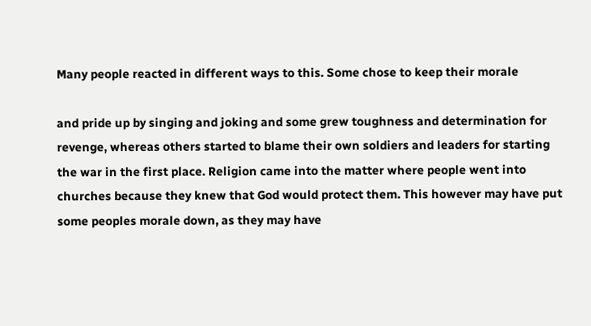Many people reacted in different ways to this. Some chose to keep their morale

and pride up by singing and joking and some grew toughness and determination for revenge, whereas others started to blame their own soldiers and leaders for starting the war in the first place. Religion came into the matter where people went into churches because they knew that God would protect them. This however may have put some peoples morale down, as they may have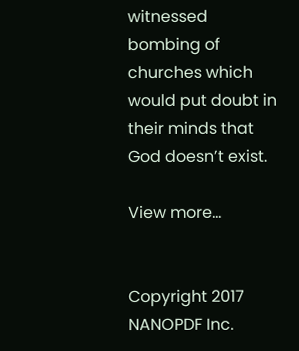witnessed bombing of churches which would put doubt in their minds that God doesn’t exist.

View more...


Copyright 2017 NANOPDF Inc.